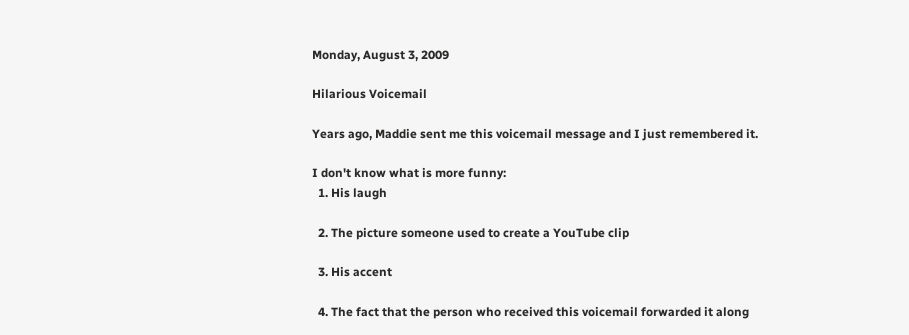Monday, August 3, 2009

Hilarious Voicemail

Years ago, Maddie sent me this voicemail message and I just remembered it.

I don't know what is more funny:
  1. His laugh

  2. The picture someone used to create a YouTube clip

  3. His accent

  4. The fact that the person who received this voicemail forwarded it along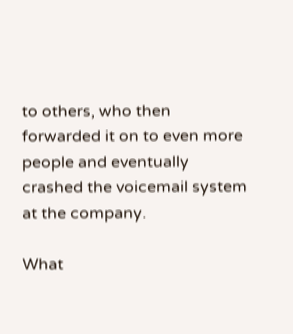to others, who then forwarded it on to even more people and eventually crashed the voicemail system at the company.

What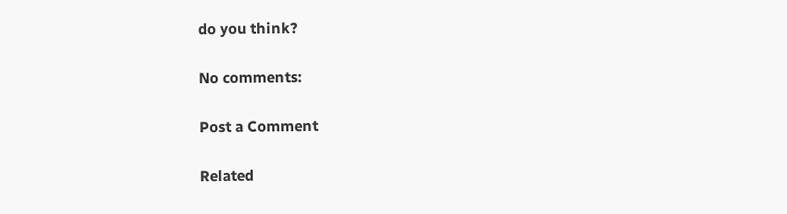do you think?

No comments:

Post a Comment

Related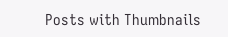Posts with Thumbnails